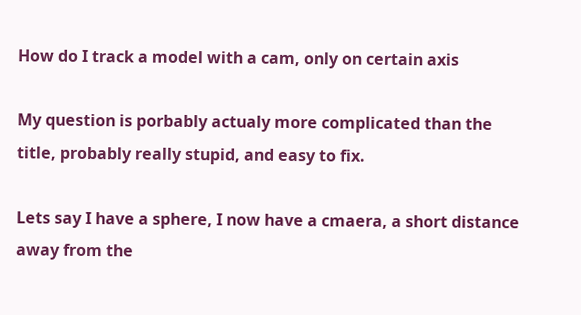How do I track a model with a cam, only on certain axis

My question is porbably actualy more complicated than the title, probably really stupid, and easy to fix.

Lets say I have a sphere, I now have a cmaera, a short distance away from the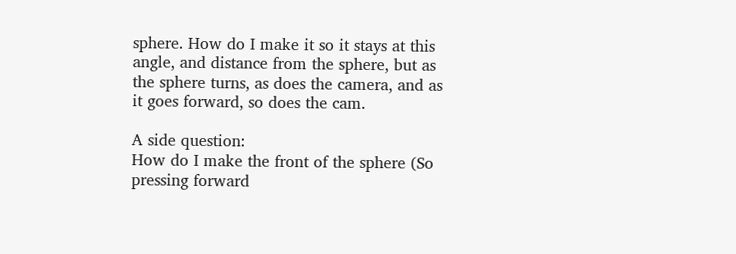sphere. How do I make it so it stays at this angle, and distance from the sphere, but as the sphere turns, as does the camera, and as it goes forward, so does the cam.

A side question:
How do I make the front of the sphere (So pressing forward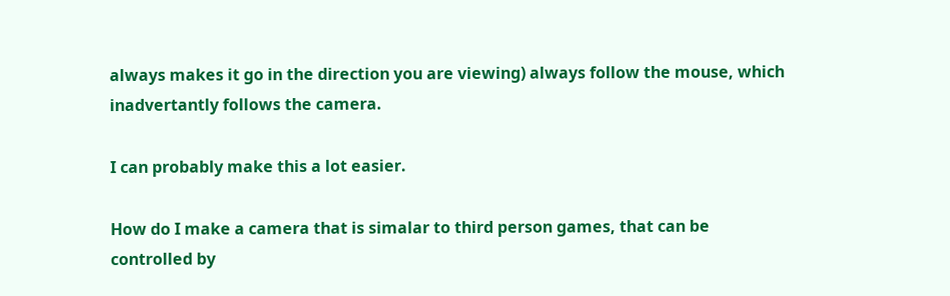always makes it go in the direction you are viewing) always follow the mouse, which inadvertantly follows the camera.

I can probably make this a lot easier.

How do I make a camera that is simalar to third person games, that can be controlled by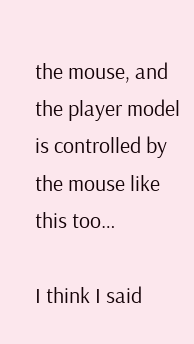the mouse, and the player model is controlled by the mouse like this too…

I think I said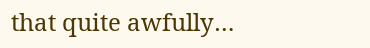that quite awfully…